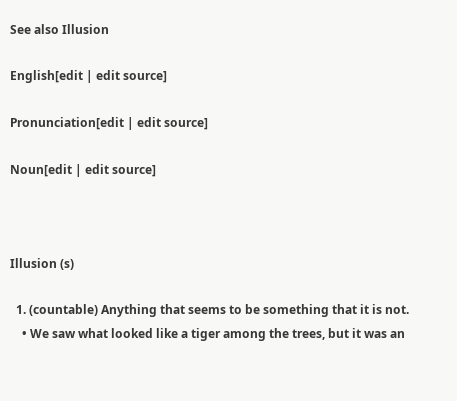See also Illusion

English[edit | edit source]

Pronunciation[edit | edit source]

Noun[edit | edit source]



Illusion (s)

  1. (countable) Anything that seems to be something that it is not.
    • We saw what looked like a tiger among the trees, but it was an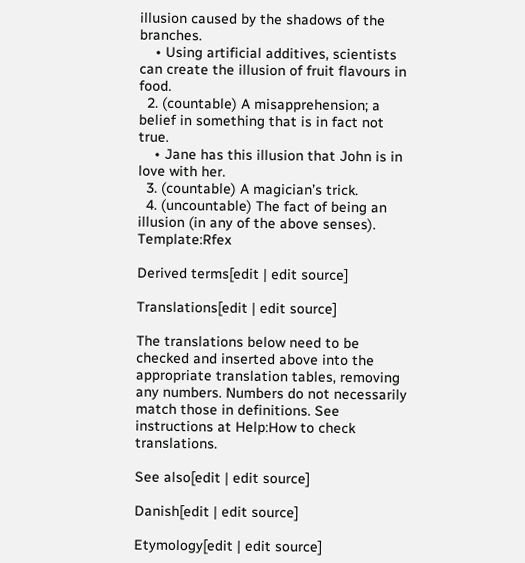illusion caused by the shadows of the branches.
    • Using artificial additives, scientists can create the illusion of fruit flavours in food.
  2. (countable) A misapprehension; a belief in something that is in fact not true.
    • Jane has this illusion that John is in love with her.
  3. (countable) A magician’s trick.
  4. (uncountable) The fact of being an illusion (in any of the above senses). Template:Rfex

Derived terms[edit | edit source]

Translations[edit | edit source]

The translations below need to be checked and inserted above into the appropriate translation tables, removing any numbers. Numbers do not necessarily match those in definitions. See instructions at Help:How to check translations.

See also[edit | edit source]

Danish[edit | edit source]

Etymology[edit | edit source]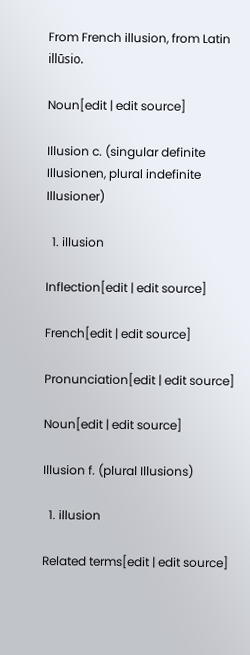From French illusion, from Latin illūsio.

Noun[edit | edit source]

Illusion c. (singular definite Illusionen, plural indefinite Illusioner)

  1. illusion

Inflection[edit | edit source]

French[edit | edit source]

Pronunciation[edit | edit source]

Noun[edit | edit source]

Illusion f. (plural Illusions)

  1. illusion

Related terms[edit | edit source]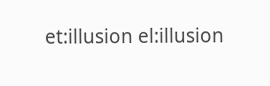et:illusion el:illusion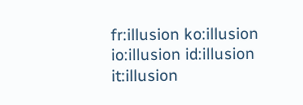fr:illusion ko:illusion io:illusion id:illusion it:illusion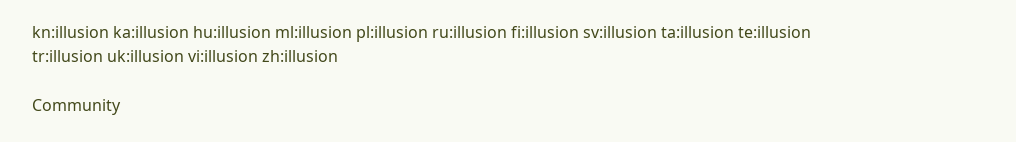kn:illusion ka:illusion hu:illusion ml:illusion pl:illusion ru:illusion fi:illusion sv:illusion ta:illusion te:illusion tr:illusion uk:illusion vi:illusion zh:illusion

Community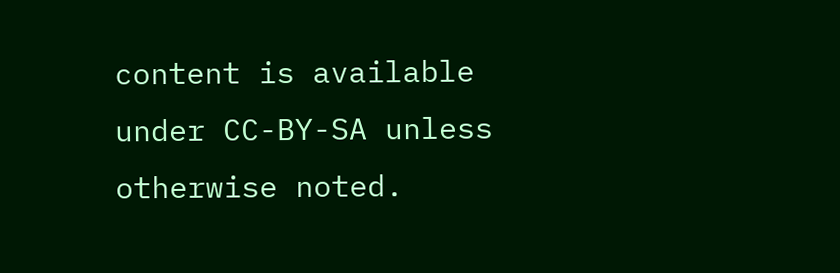content is available under CC-BY-SA unless otherwise noted.